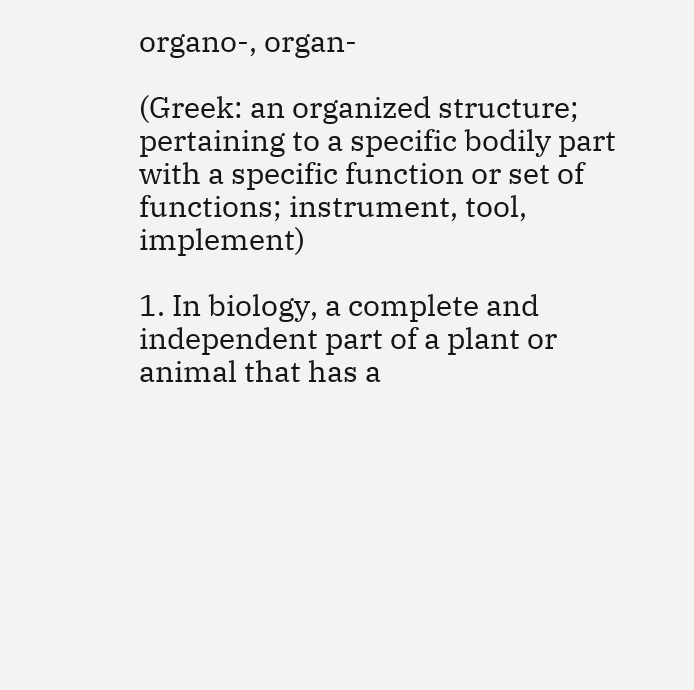organo-, organ-

(Greek: an organized structure; pertaining to a specific bodily part with a specific function or set of functions; instrument, tool, implement)

1. In biology, a complete and independent part of a plant or animal that has a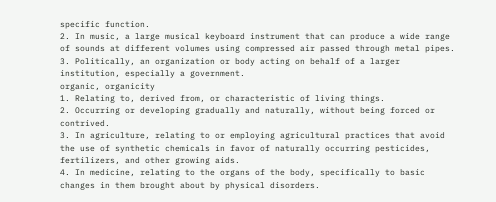specific function.
2. In music, a large musical keyboard instrument that can produce a wide range of sounds at different volumes using compressed air passed through metal pipes.
3. Politically, an organization or body acting on behalf of a larger institution, especially a government.
organic, organicity
1. Relating to, derived from, or characteristic of living things.
2. Occurring or developing gradually and naturally, without being forced or contrived.
3. In agriculture, relating to or employing agricultural practices that avoid the use of synthetic chemicals in favor of naturally occurring pesticides, fertilizers, and other growing aids.
4. In medicine, relating to the organs of the body, specifically to basic changes in them brought about by physical disorders.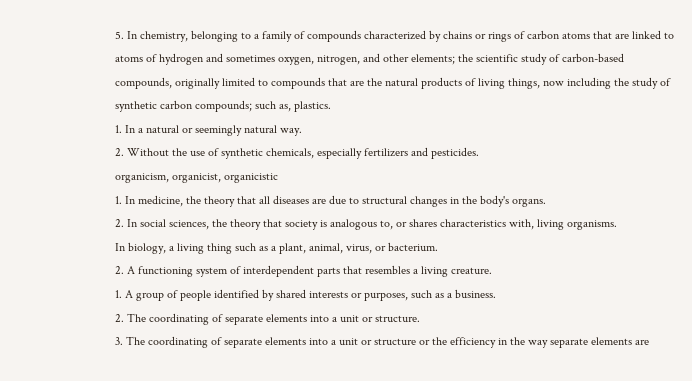5. In chemistry, belonging to a family of compounds characterized by chains or rings of carbon atoms that are linked to atoms of hydrogen and sometimes oxygen, nitrogen, and other elements; the scientific study of carbon-based compounds, originally limited to compounds that are the natural products of living things, now including the study of synthetic carbon compounds; such as, plastics.
1. In a natural or seemingly natural way.
2. Without the use of synthetic chemicals, especially fertilizers and pesticides.
organicism, organicist, organicistic
1. In medicine, the theory that all diseases are due to structural changes in the body's organs.
2. In social sciences, the theory that society is analogous to, or shares characteristics with, living organisms.
In biology, a living thing such as a plant, animal, virus, or bacterium.
2. A functioning system of interdependent parts that resembles a living creature.
1. A group of people identified by shared interests or purposes, such as a business.
2. The coordinating of separate elements into a unit or structure.
3. The coordinating of separate elements into a unit or structure or the efficiency in the way separate elements are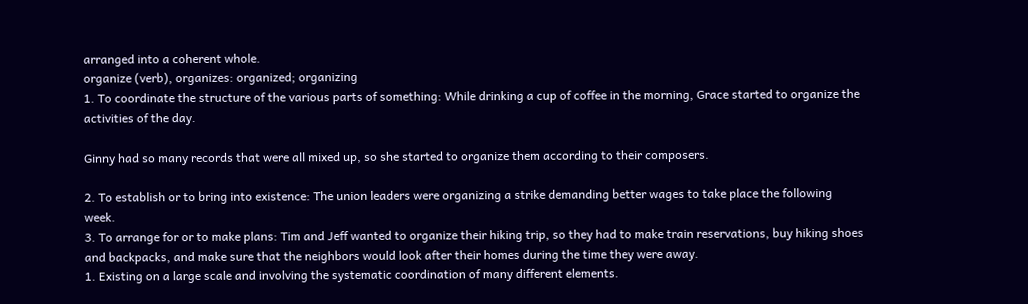arranged into a coherent whole.
organize (verb), organizes: organized; organizing
1. To coordinate the structure of the various parts of something: While drinking a cup of coffee in the morning, Grace started to organize the activities of the day.

Ginny had so many records that were all mixed up, so she started to organize them according to their composers.

2. To establish or to bring into existence: The union leaders were organizing a strike demanding better wages to take place the following week.
3. To arrange for or to make plans: Tim and Jeff wanted to organize their hiking trip, so they had to make train reservations, buy hiking shoes and backpacks, and make sure that the neighbors would look after their homes during the time they were away.
1. Existing on a large scale and involving the systematic coordination of many different elements.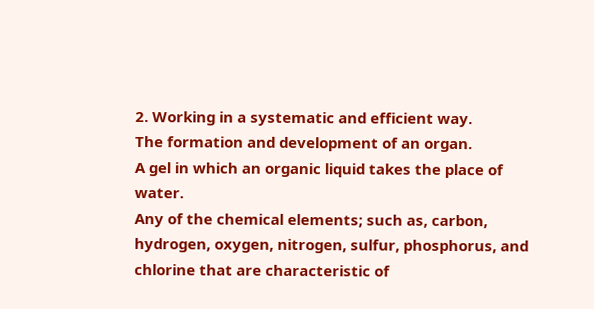2. Working in a systematic and efficient way.
The formation and development of an organ.
A gel in which an organic liquid takes the place of water.
Any of the chemical elements; such as, carbon, hydrogen, oxygen, nitrogen, sulfur, phosphorus, and chlorine that are characteristic of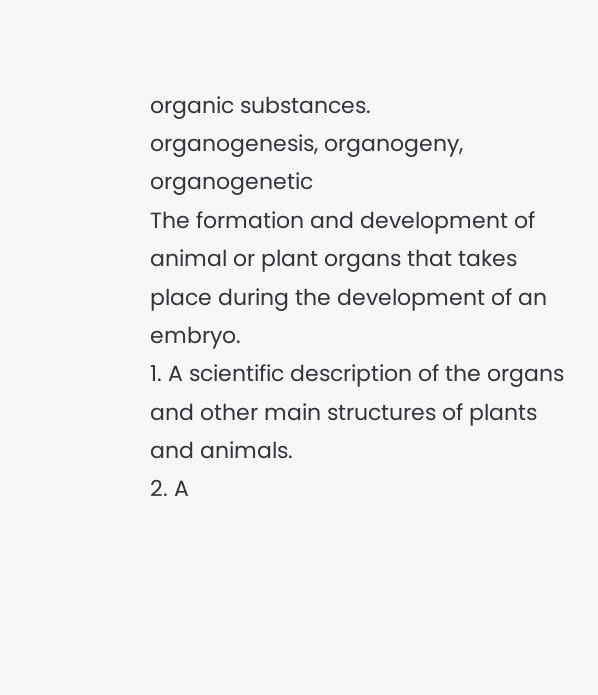organic substances.
organogenesis, organogeny, organogenetic
The formation and development of animal or plant organs that takes place during the development of an embryo.
1. A scientific description of the organs and other main structures of plants and animals.
2. A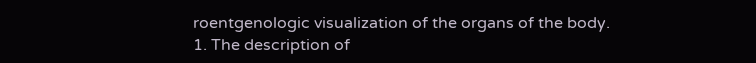roentgenologic visualization of the organs of the body.
1. The description of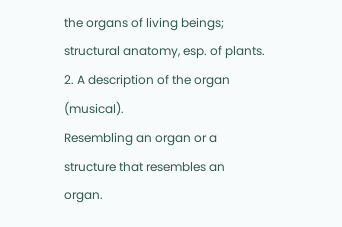the organs of living beings; structural anatomy, esp. of plants.
2. A description of the organ (musical).
Resembling an organ or a structure that resembles an organ.